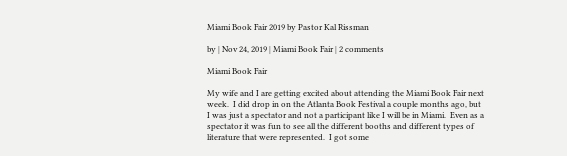Miami Book Fair 2019 by Pastor Kal Rissman

by | Nov 24, 2019 | Miami Book Fair | 2 comments

Miami Book Fair

My wife and I are getting excited about attending the Miami Book Fair next week.  I did drop in on the Atlanta Book Festival a couple months ago, but I was just a spectator and not a participant like I will be in Miami.  Even as a spectator it was fun to see all the different booths and different types of literature that were represented.  I got some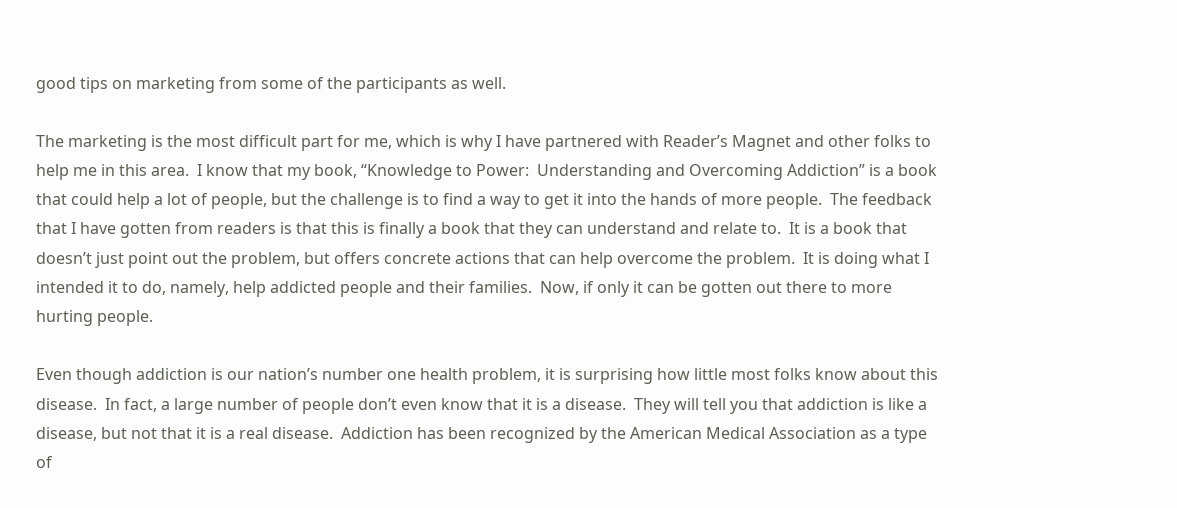good tips on marketing from some of the participants as well.

The marketing is the most difficult part for me, which is why I have partnered with Reader’s Magnet and other folks to help me in this area.  I know that my book, “Knowledge to Power:  Understanding and Overcoming Addiction” is a book that could help a lot of people, but the challenge is to find a way to get it into the hands of more people.  The feedback that I have gotten from readers is that this is finally a book that they can understand and relate to.  It is a book that doesn’t just point out the problem, but offers concrete actions that can help overcome the problem.  It is doing what I intended it to do, namely, help addicted people and their families.  Now, if only it can be gotten out there to more hurting people.

Even though addiction is our nation’s number one health problem, it is surprising how little most folks know about this disease.  In fact, a large number of people don’t even know that it is a disease.  They will tell you that addiction is like a disease, but not that it is a real disease.  Addiction has been recognized by the American Medical Association as a type of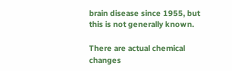brain disease since 1955, but this is not generally known.

There are actual chemical changes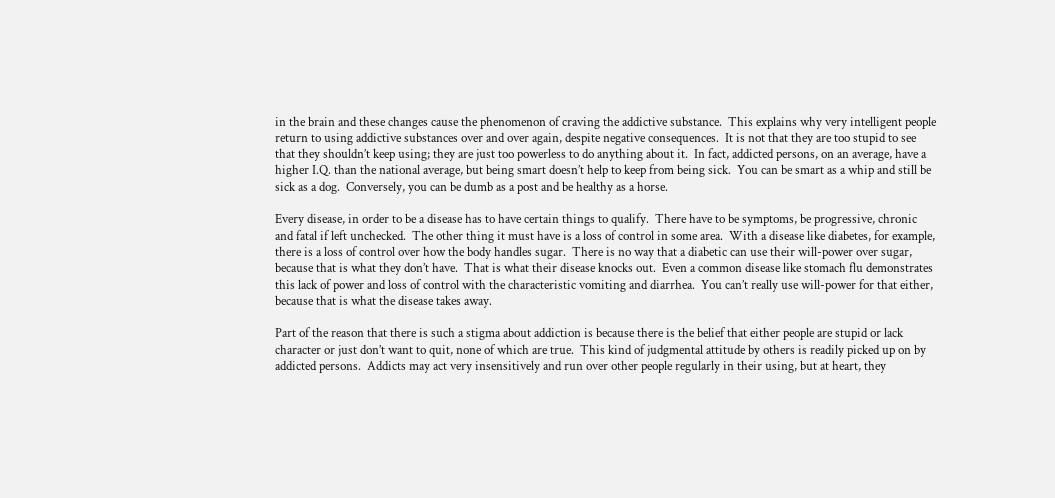in the brain and these changes cause the phenomenon of craving the addictive substance.  This explains why very intelligent people return to using addictive substances over and over again, despite negative consequences.  It is not that they are too stupid to see that they shouldn’t keep using; they are just too powerless to do anything about it.  In fact, addicted persons, on an average, have a higher I.Q. than the national average, but being smart doesn’t help to keep from being sick.  You can be smart as a whip and still be sick as a dog.  Conversely, you can be dumb as a post and be healthy as a horse.

Every disease, in order to be a disease has to have certain things to qualify.  There have to be symptoms, be progressive, chronic and fatal if left unchecked.  The other thing it must have is a loss of control in some area.  With a disease like diabetes, for example, there is a loss of control over how the body handles sugar.  There is no way that a diabetic can use their will-power over sugar, because that is what they don’t have.  That is what their disease knocks out.  Even a common disease like stomach flu demonstrates this lack of power and loss of control with the characteristic vomiting and diarrhea.  You can’t really use will-power for that either, because that is what the disease takes away.

Part of the reason that there is such a stigma about addiction is because there is the belief that either people are stupid or lack character or just don’t want to quit, none of which are true.  This kind of judgmental attitude by others is readily picked up on by addicted persons.  Addicts may act very insensitively and run over other people regularly in their using, but at heart, they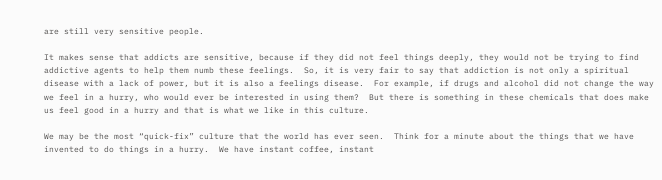are still very sensitive people.

It makes sense that addicts are sensitive, because if they did not feel things deeply, they would not be trying to find addictive agents to help them numb these feelings.  So, it is very fair to say that addiction is not only a spiritual disease with a lack of power, but it is also a feelings disease.  For example, if drugs and alcohol did not change the way we feel in a hurry, who would ever be interested in using them?  But there is something in these chemicals that does make us feel good in a hurry and that is what we like in this culture.

We may be the most “quick-fix” culture that the world has ever seen.  Think for a minute about the things that we have invented to do things in a hurry.  We have instant coffee, instant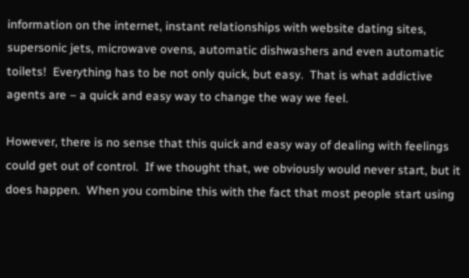information on the internet, instant relationships with website dating sites, supersonic jets, microwave ovens, automatic dishwashers and even automatic toilets!  Everything has to be not only quick, but easy.  That is what addictive agents are – a quick and easy way to change the way we feel.

However, there is no sense that this quick and easy way of dealing with feelings could get out of control.  If we thought that, we obviously would never start, but it does happen.  When you combine this with the fact that most people start using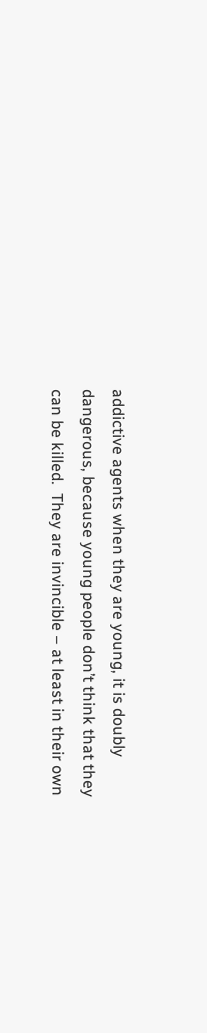addictive agents when they are young, it is doubly dangerous, because young people don’t think that they can be killed.  They are invincible – at least in their own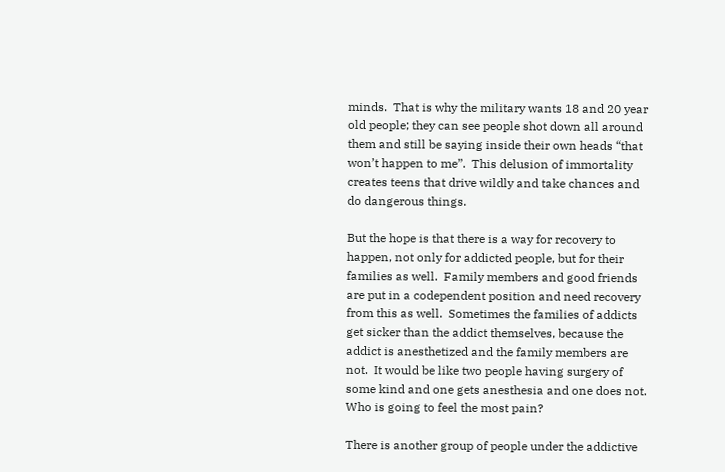minds.  That is why the military wants 18 and 20 year old people; they can see people shot down all around them and still be saying inside their own heads “that won’t happen to me”.  This delusion of immortality creates teens that drive wildly and take chances and do dangerous things.

But the hope is that there is a way for recovery to happen, not only for addicted people, but for their families as well.  Family members and good friends are put in a codependent position and need recovery from this as well.  Sometimes the families of addicts get sicker than the addict themselves, because the addict is anesthetized and the family members are not.  It would be like two people having surgery of some kind and one gets anesthesia and one does not.  Who is going to feel the most pain?

There is another group of people under the addictive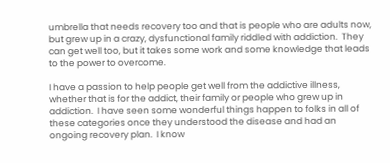umbrella that needs recovery too and that is people who are adults now, but grew up in a crazy, dysfunctional family riddled with addiction.  They can get well too, but it takes some work and some knowledge that leads to the power to overcome.

I have a passion to help people get well from the addictive illness, whether that is for the addict, their family or people who grew up in addiction.  I have seen some wonderful things happen to folks in all of these categories once they understood the disease and had an ongoing recovery plan.  I know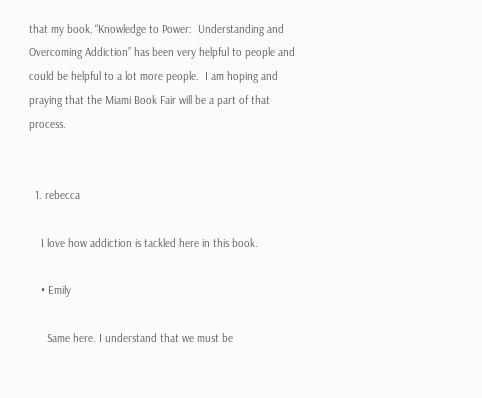that my book, “Knowledge to Power:  Understanding and Overcoming Addiction” has been very helpful to people and could be helpful to a lot more people.  I am hoping and praying that the Miami Book Fair will be a part of that process.


  1. rebecca

    I love how addiction is tackled here in this book.

    • Emily

      Same here. I understand that we must be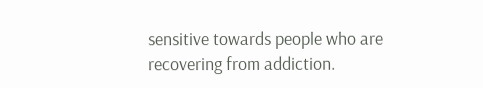sensitive towards people who are recovering from addiction.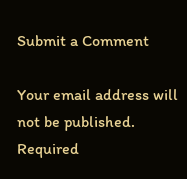Submit a Comment

Your email address will not be published. Required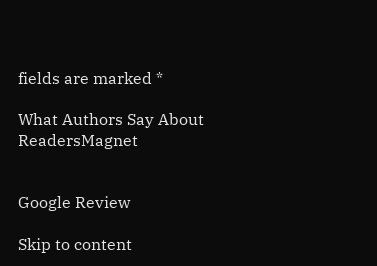fields are marked *

What Authors Say About ReadersMagnet


Google Review

Skip to content